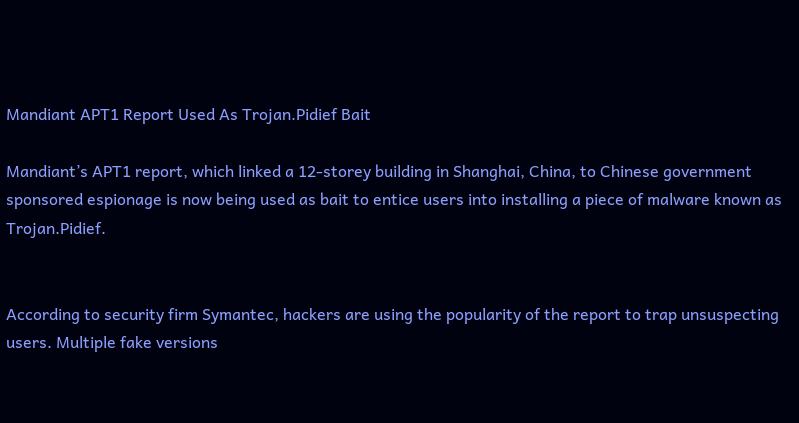Mandiant APT1 Report Used As Trojan.Pidief Bait

Mandiant’s APT1 report, which linked a 12-storey building in Shanghai, China, to Chinese government sponsored espionage is now being used as bait to entice users into installing a piece of malware known as Trojan.Pidief.


According to security firm Symantec, hackers are using the popularity of the report to trap unsuspecting users. Multiple fake versions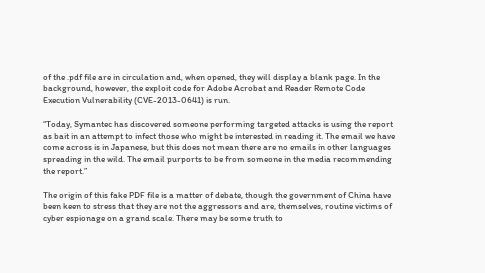of the .pdf file are in circulation and, when opened, they will display a blank page. In the background, however, the exploit code for Adobe Acrobat and Reader Remote Code Execution Vulnerability (CVE-2013-0641) is run.

“Today, Symantec has discovered someone performing targeted attacks is using the report as bait in an attempt to infect those who might be interested in reading it. The email we have come across is in Japanese, but this does not mean there are no emails in other languages spreading in the wild. The email purports to be from someone in the media recommending the report.”

The origin of this fake PDF file is a matter of debate, though the government of China have been keen to stress that they are not the aggressors and are, themselves, routine victims of cyber espionage on a grand scale. There may be some truth to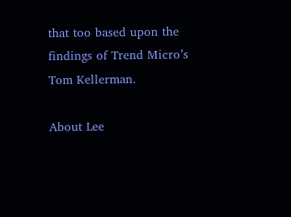that too based upon the findings of Trend Micro’s Tom Kellerman.

About Lee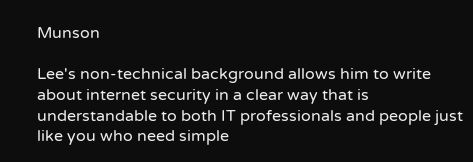Munson

Lee's non-technical background allows him to write about internet security in a clear way that is understandable to both IT professionals and people just like you who need simple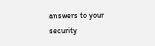answers to your security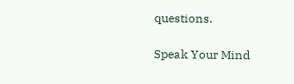questions.

Speak Your Mind